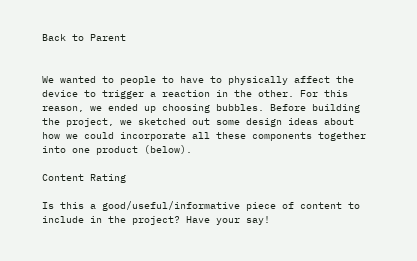Back to Parent


We wanted to people to have to physically affect the device to trigger a reaction in the other. For this reason, we ended up choosing bubbles. Before building the project, we sketched out some design ideas about how we could incorporate all these components together into one product (below).

Content Rating

Is this a good/useful/informative piece of content to include in the project? Have your say!